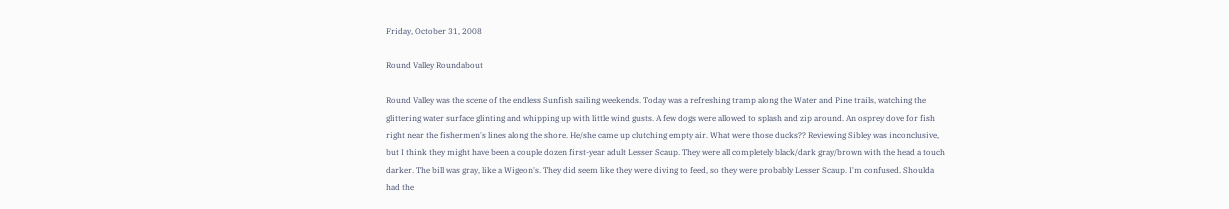Friday, October 31, 2008

Round Valley Roundabout

Round Valley was the scene of the endless Sunfish sailing weekends. Today was a refreshing tramp along the Water and Pine trails, watching the glittering water surface glinting and whipping up with little wind gusts. A few dogs were allowed to splash and zip around. An osprey dove for fish right near the fishermen's lines along the shore. He/she came up clutching empty air. What were those ducks?? Reviewing Sibley was inconclusive, but I think they might have been a couple dozen first-year adult Lesser Scaup. They were all completely black/dark gray/brown with the head a touch darker. The bill was gray, like a Wigeon's. They did seem like they were diving to feed, so they were probably Lesser Scaup. I'm confused. Shoulda had the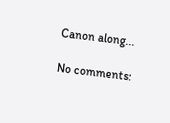Canon along...

No comments: